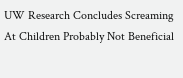UW Research Concludes Screaming At Children Probably Not Beneficial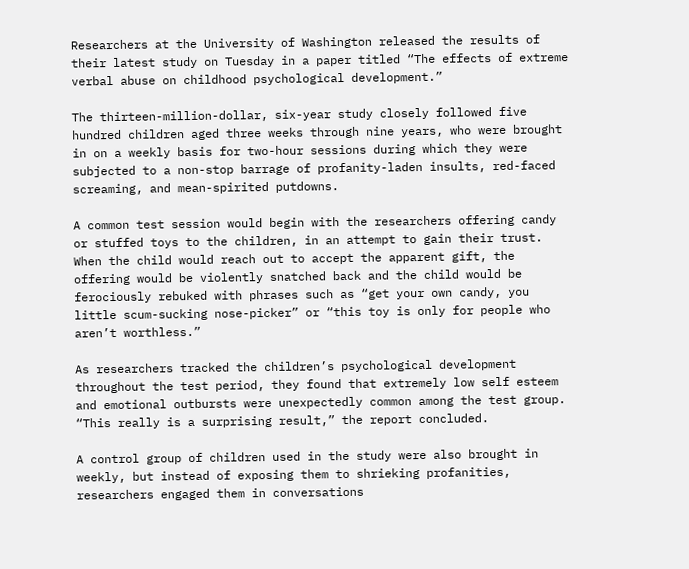Researchers at the University of Washington released the results of their latest study on Tuesday in a paper titled “The effects of extreme verbal abuse on childhood psychological development.”

The thirteen-million-dollar, six-year study closely followed five hundred children aged three weeks through nine years, who were brought in on a weekly basis for two-hour sessions during which they were subjected to a non-stop barrage of profanity-laden insults, red-faced screaming, and mean-spirited putdowns.

A common test session would begin with the researchers offering candy or stuffed toys to the children, in an attempt to gain their trust. When the child would reach out to accept the apparent gift, the offering would be violently snatched back and the child would be ferociously rebuked with phrases such as “get your own candy, you little scum-sucking nose-picker” or “this toy is only for people who aren’t worthless.”

As researchers tracked the children’s psychological development throughout the test period, they found that extremely low self esteem and emotional outbursts were unexpectedly common among the test group. “This really is a surprising result,” the report concluded.

A control group of children used in the study were also brought in weekly, but instead of exposing them to shrieking profanities, researchers engaged them in conversations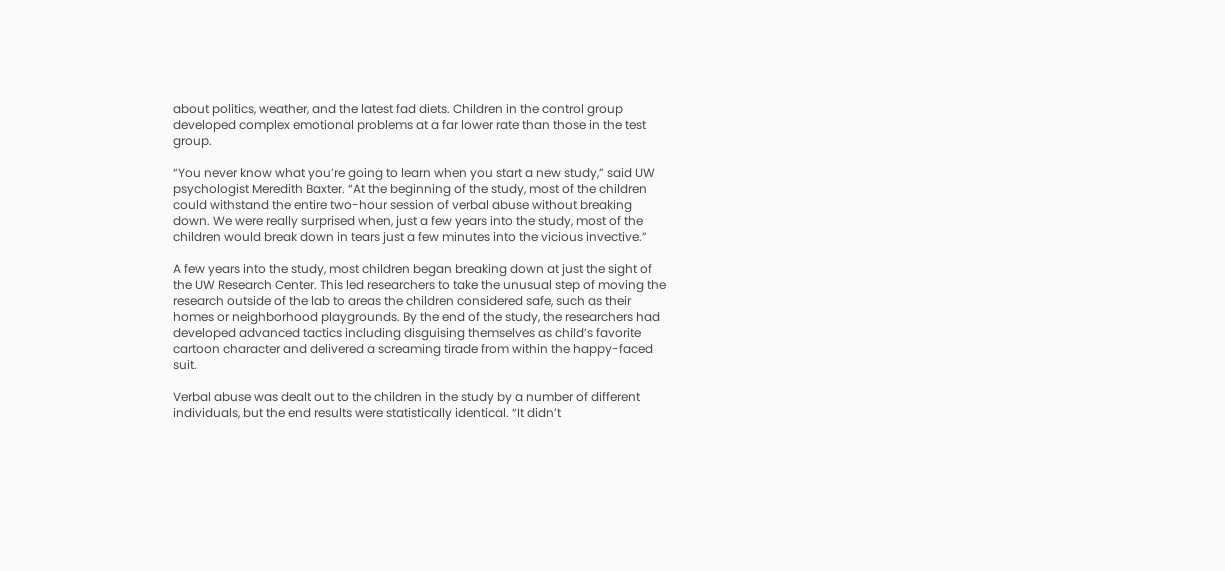about politics, weather, and the latest fad diets. Children in the control group developed complex emotional problems at a far lower rate than those in the test group.

“You never know what you’re going to learn when you start a new study,” said UW psychologist Meredith Baxter. “At the beginning of the study, most of the children could withstand the entire two-hour session of verbal abuse without breaking down. We were really surprised when, just a few years into the study, most of the children would break down in tears just a few minutes into the vicious invective.”

A few years into the study, most children began breaking down at just the sight of the UW Research Center. This led researchers to take the unusual step of moving the research outside of the lab to areas the children considered safe, such as their homes or neighborhood playgrounds. By the end of the study, the researchers had developed advanced tactics including disguising themselves as child’s favorite cartoon character and delivered a screaming tirade from within the happy-faced suit.

Verbal abuse was dealt out to the children in the study by a number of different individuals, but the end results were statistically identical. “It didn’t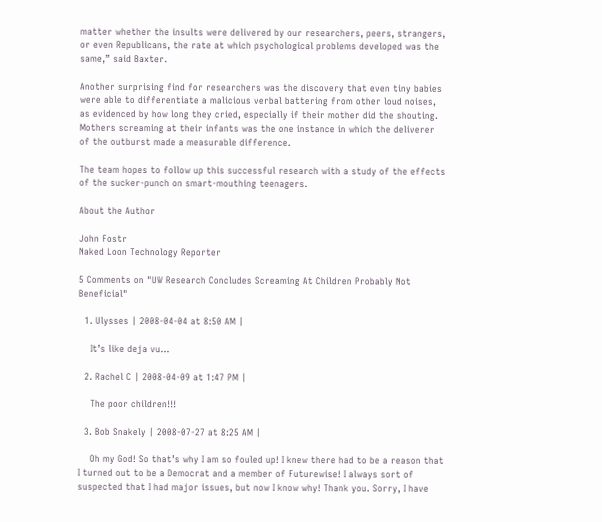matter whether the insults were delivered by our researchers, peers, strangers, or even Republicans, the rate at which psychological problems developed was the same,” said Baxter.

Another surprising find for researchers was the discovery that even tiny babies were able to differentiate a malicious verbal battering from other loud noises, as evidenced by how long they cried, especially if their mother did the shouting. Mothers screaming at their infants was the one instance in which the deliverer of the outburst made a measurable difference.

The team hopes to follow up this successful research with a study of the effects of the sucker-punch on smart-mouthing teenagers.

About the Author

John Fostr
Naked Loon Technology Reporter

5 Comments on "UW Research Concludes Screaming At Children Probably Not Beneficial"

  1. Ulysses | 2008-04-04 at 8:50 AM |

    It’s like deja vu…

  2. Rachel C | 2008-04-09 at 1:47 PM |

    The poor children!!!

  3. Bob Snakely | 2008-07-27 at 8:25 AM |

    Oh my God! So that’s why I am so fouled up! I knew there had to be a reason that I turned out to be a Democrat and a member of Futurewise! I always sort of suspected that I had major issues, but now I know why! Thank you. Sorry, I have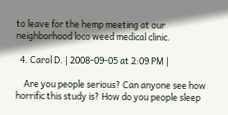to leave for the hemp meeting at our neighborhood loco weed medical clinic.

  4. Carol D. | 2008-09-05 at 2:09 PM |

    Are you people serious? Can anyone see how horrific this study is? How do you people sleep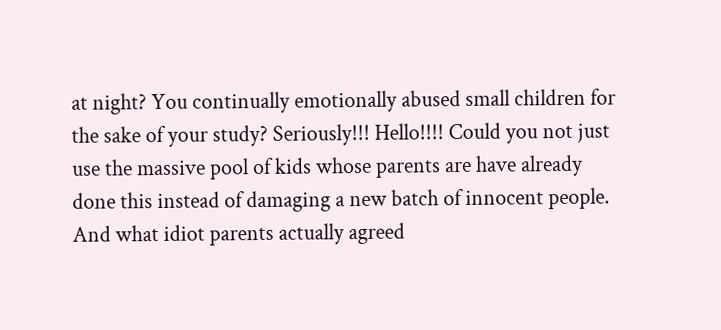at night? You continually emotionally abused small children for the sake of your study? Seriously!!! Hello!!!! Could you not just use the massive pool of kids whose parents are have already done this instead of damaging a new batch of innocent people. And what idiot parents actually agreed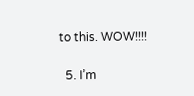to this. WOW!!!!

  5. I’m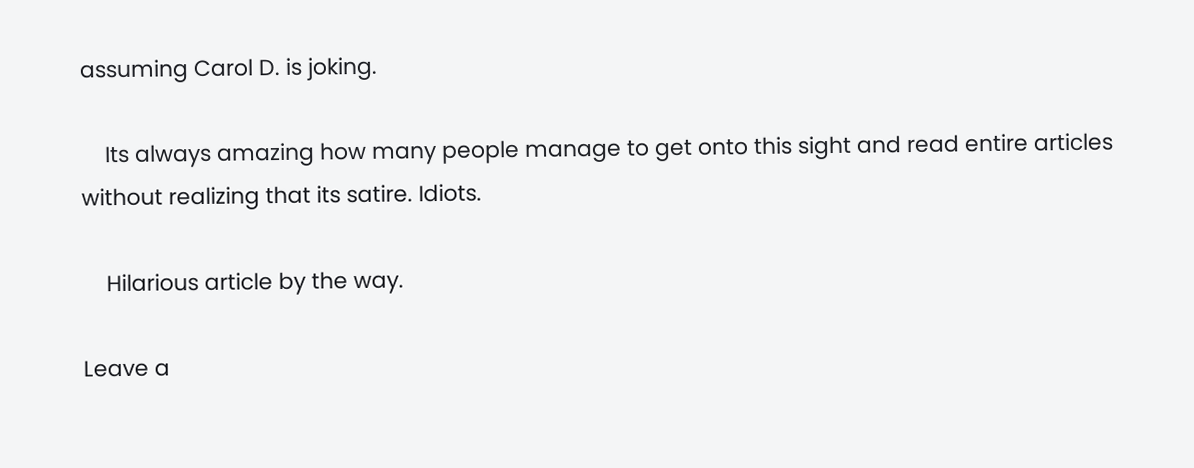assuming Carol D. is joking.

    Its always amazing how many people manage to get onto this sight and read entire articles without realizing that its satire. Idiots.

    Hilarious article by the way.

Leave a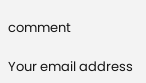comment

Your email address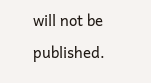will not be published.